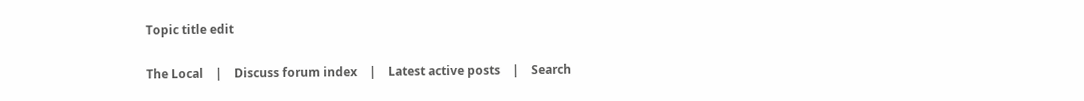Topic title edit

The Local    |    Discuss forum index    |    Latest active posts    |    Search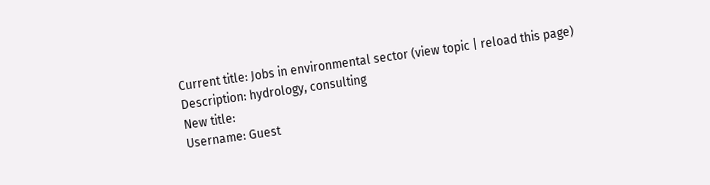Current title: Jobs in environmental sector (view topic | reload this page)
Description: hydrology, consulting
New title:
Username: Guest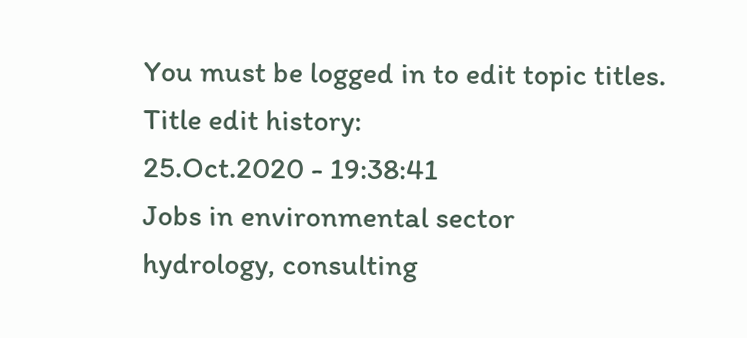You must be logged in to edit topic titles.
Title edit history:
25.Oct.2020 - 19:38:41
Jobs in environmental sector
hydrology, consulting